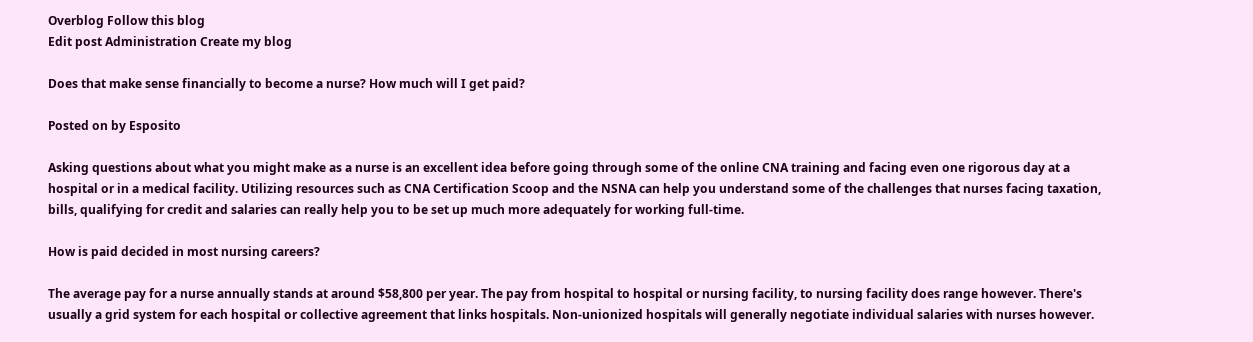Overblog Follow this blog
Edit post Administration Create my blog

Does that make sense financially to become a nurse? How much will I get paid?

Posted on by Esposito

Asking questions about what you might make as a nurse is an excellent idea before going through some of the online CNA training and facing even one rigorous day at a hospital or in a medical facility. Utilizing resources such as CNA Certification Scoop and the NSNA can help you understand some of the challenges that nurses facing taxation, bills, qualifying for credit and salaries can really help you to be set up much more adequately for working full-time.

How is paid decided in most nursing careers?

The average pay for a nurse annually stands at around $58,800 per year. The pay from hospital to hospital or nursing facility, to nursing facility does range however. There's usually a grid system for each hospital or collective agreement that links hospitals. Non-unionized hospitals will generally negotiate individual salaries with nurses however.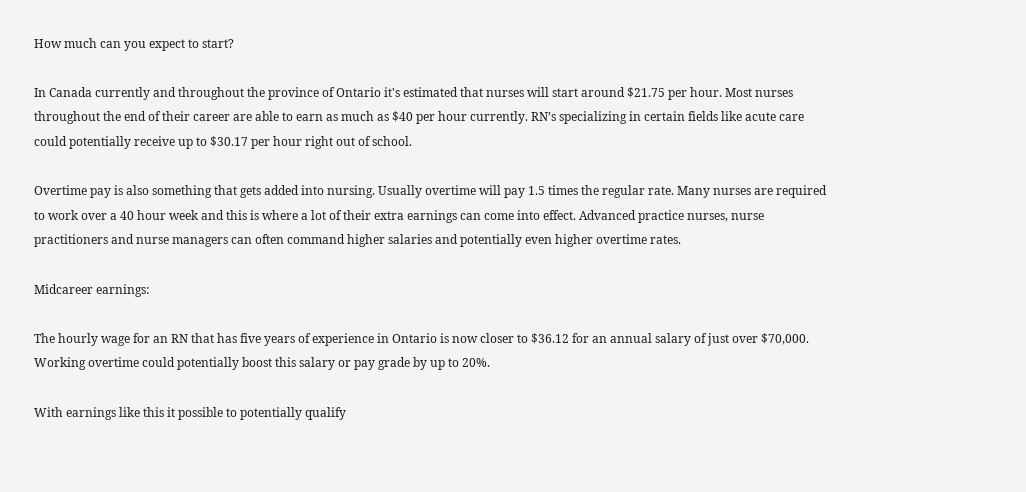How much can you expect to start?

In Canada currently and throughout the province of Ontario it's estimated that nurses will start around $21.75 per hour. Most nurses throughout the end of their career are able to earn as much as $40 per hour currently. RN’s specializing in certain fields like acute care could potentially receive up to $30.17 per hour right out of school.

Overtime pay is also something that gets added into nursing. Usually overtime will pay 1.5 times the regular rate. Many nurses are required to work over a 40 hour week and this is where a lot of their extra earnings can come into effect. Advanced practice nurses, nurse practitioners and nurse managers can often command higher salaries and potentially even higher overtime rates.

Midcareer earnings:

The hourly wage for an RN that has five years of experience in Ontario is now closer to $36.12 for an annual salary of just over $70,000. Working overtime could potentially boost this salary or pay grade by up to 20%.

With earnings like this it possible to potentially qualify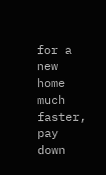for a new home much faster, pay down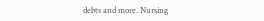debts and more. Nursing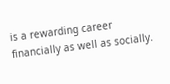is a rewarding career financially as well as socially.